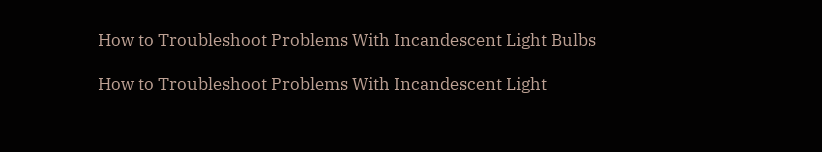How to Troubleshoot Problems With Incandescent Light Bulbs

How to Troubleshoot Problems With Incandescent Light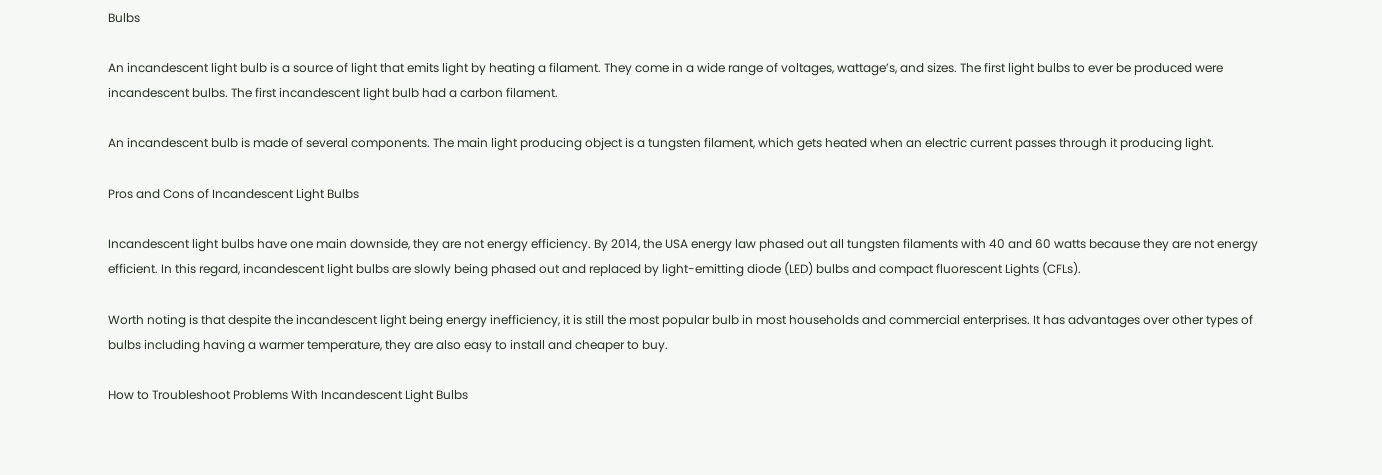Bulbs

An incandescent light bulb is a source of light that emits light by heating a filament. They come in a wide range of voltages, wattage’s, and sizes. The first light bulbs to ever be produced were incandescent bulbs. The first incandescent light bulb had a carbon filament.

An incandescent bulb is made of several components. The main light producing object is a tungsten filament, which gets heated when an electric current passes through it producing light.

Pros and Cons of Incandescent Light Bulbs

Incandescent light bulbs have one main downside, they are not energy efficiency. By 2014, the USA energy law phased out all tungsten filaments with 40 and 60 watts because they are not energy efficient. In this regard, incandescent light bulbs are slowly being phased out and replaced by light-emitting diode (LED) bulbs and compact fluorescent Lights (CFLs).

Worth noting is that despite the incandescent light being energy inefficiency, it is still the most popular bulb in most households and commercial enterprises. It has advantages over other types of bulbs including having a warmer temperature, they are also easy to install and cheaper to buy.

How to Troubleshoot Problems With Incandescent Light Bulbs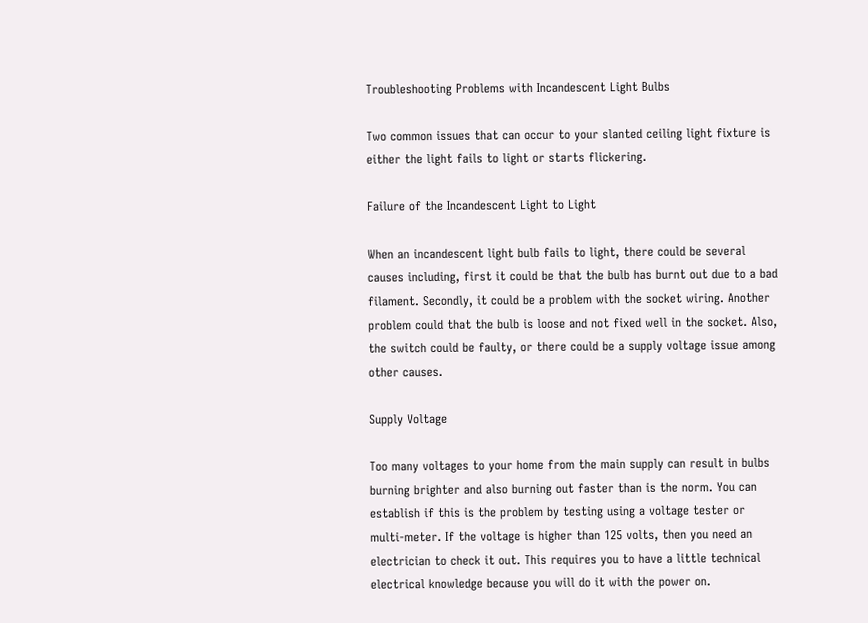Troubleshooting Problems with Incandescent Light Bulbs

Two common issues that can occur to your slanted ceiling light fixture is either the light fails to light or starts flickering.

Failure of the Incandescent Light to Light

When an incandescent light bulb fails to light, there could be several causes including, first it could be that the bulb has burnt out due to a bad filament. Secondly, it could be a problem with the socket wiring. Another problem could that the bulb is loose and not fixed well in the socket. Also, the switch could be faulty, or there could be a supply voltage issue among other causes.

Supply Voltage

Too many voltages to your home from the main supply can result in bulbs burning brighter and also burning out faster than is the norm. You can establish if this is the problem by testing using a voltage tester or multi-meter. If the voltage is higher than 125 volts, then you need an electrician to check it out. This requires you to have a little technical electrical knowledge because you will do it with the power on.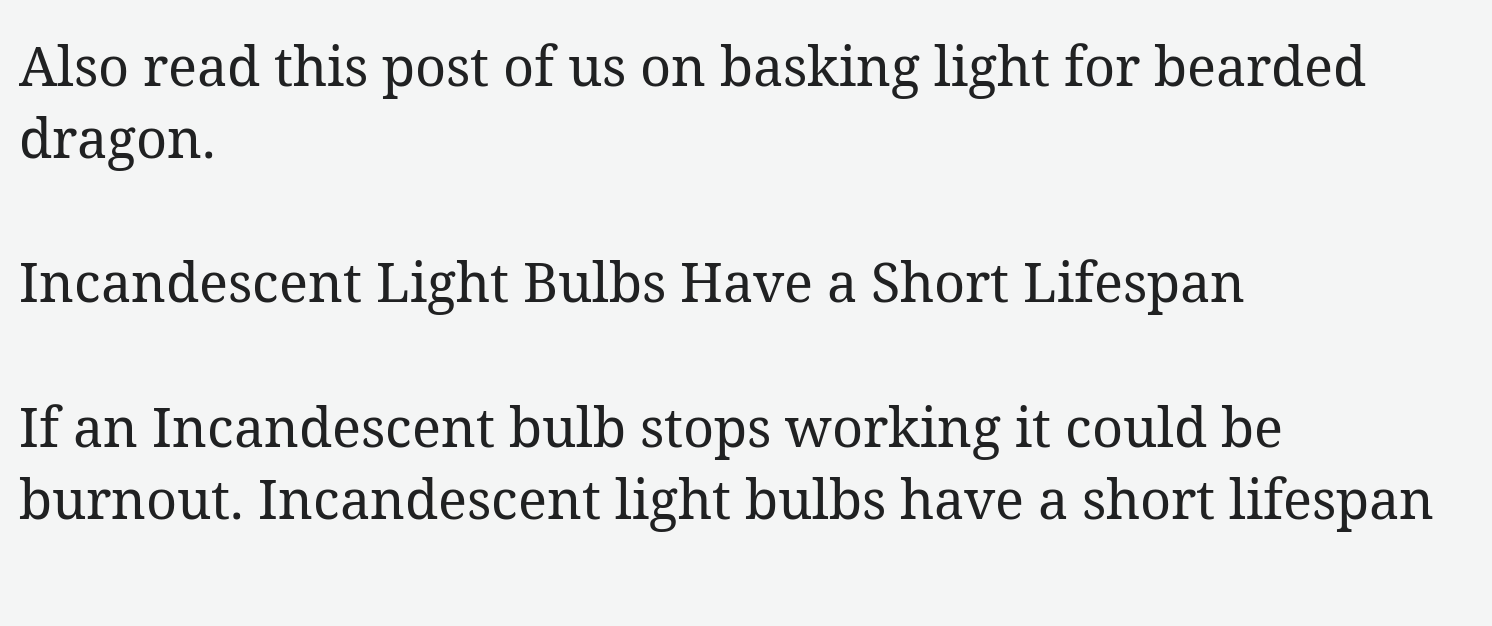Also read this post of us on basking light for bearded dragon.

Incandescent Light Bulbs Have a Short Lifespan

If an Incandescent bulb stops working it could be burnout. Incandescent light bulbs have a short lifespan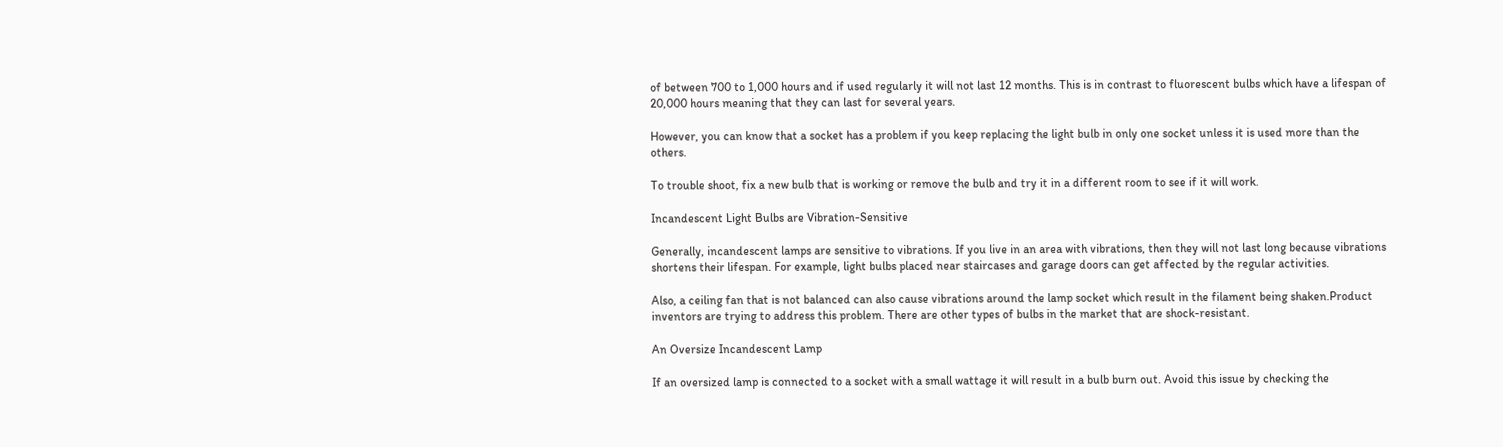of between 700 to 1,000 hours and if used regularly it will not last 12 months. This is in contrast to fluorescent bulbs which have a lifespan of 20,000 hours meaning that they can last for several years.

However, you can know that a socket has a problem if you keep replacing the light bulb in only one socket unless it is used more than the others.

To trouble shoot, fix a new bulb that is working or remove the bulb and try it in a different room to see if it will work.

Incandescent Light Bulbs are Vibration-Sensitive

Generally, incandescent lamps are sensitive to vibrations. If you live in an area with vibrations, then they will not last long because vibrations shortens their lifespan. For example, light bulbs placed near staircases and garage doors can get affected by the regular activities.

Also, a ceiling fan that is not balanced can also cause vibrations around the lamp socket which result in the filament being shaken.Product inventors are trying to address this problem. There are other types of bulbs in the market that are shock-resistant.

An Oversize Incandescent Lamp

If an oversized lamp is connected to a socket with a small wattage it will result in a bulb burn out. Avoid this issue by checking the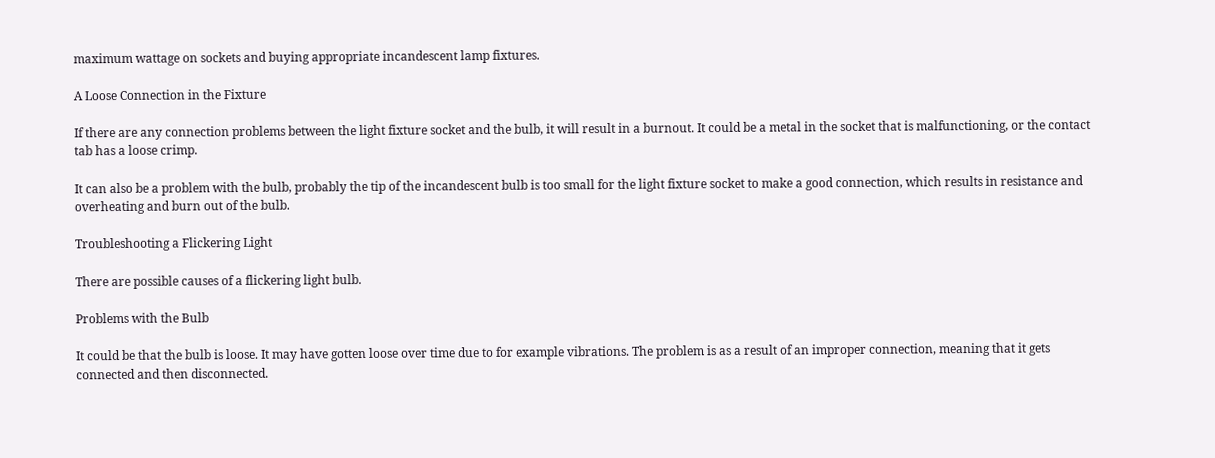maximum wattage on sockets and buying appropriate incandescent lamp fixtures.

A Loose Connection in the Fixture

If there are any connection problems between the light fixture socket and the bulb, it will result in a burnout. It could be a metal in the socket that is malfunctioning, or the contact tab has a loose crimp.

It can also be a problem with the bulb, probably the tip of the incandescent bulb is too small for the light fixture socket to make a good connection, which results in resistance and overheating and burn out of the bulb.

Troubleshooting a Flickering Light

There are possible causes of a flickering light bulb.

Problems with the Bulb

It could be that the bulb is loose. It may have gotten loose over time due to for example vibrations. The problem is as a result of an improper connection, meaning that it gets connected and then disconnected.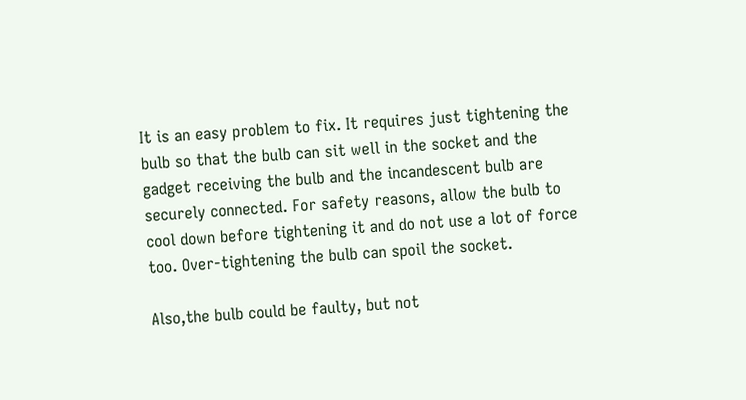It is an easy problem to fix. It requires just tightening the bulb so that the bulb can sit well in the socket and the gadget receiving the bulb and the incandescent bulb are securely connected. For safety reasons, allow the bulb to cool down before tightening it and do not use a lot of force too. Over-tightening the bulb can spoil the socket.

Also,the bulb could be faulty, but not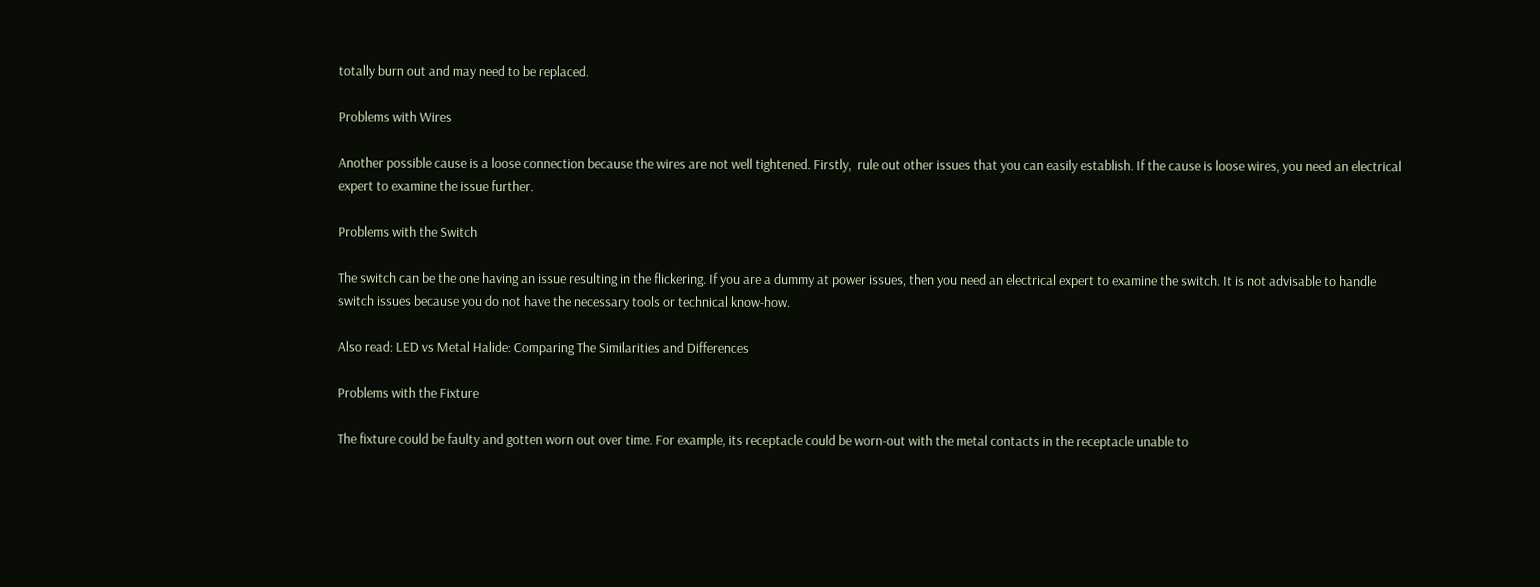totally burn out and may need to be replaced.

Problems with Wires

Another possible cause is a loose connection because the wires are not well tightened. Firstly,  rule out other issues that you can easily establish. If the cause is loose wires, you need an electrical expert to examine the issue further.

Problems with the Switch

The switch can be the one having an issue resulting in the flickering. If you are a dummy at power issues, then you need an electrical expert to examine the switch. It is not advisable to handle switch issues because you do not have the necessary tools or technical know-how.

Also read: LED vs Metal Halide: Comparing The Similarities and Differences

Problems with the Fixture

The fixture could be faulty and gotten worn out over time. For example, its receptacle could be worn-out with the metal contacts in the receptacle unable to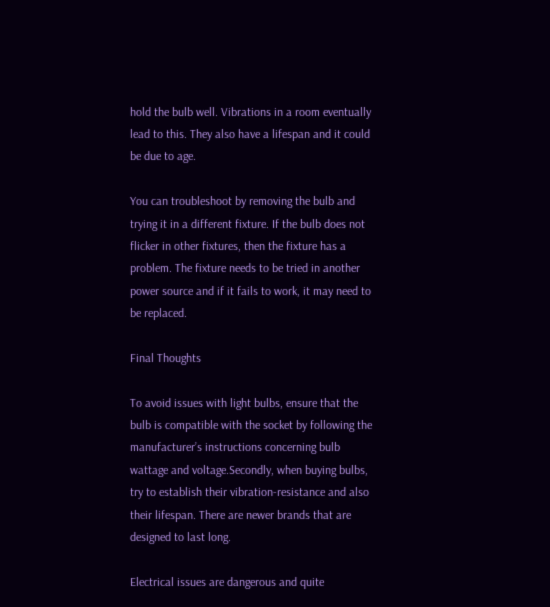hold the bulb well. Vibrations in a room eventually lead to this. They also have a lifespan and it could be due to age.

You can troubleshoot by removing the bulb and trying it in a different fixture. If the bulb does not flicker in other fixtures, then the fixture has a problem. The fixture needs to be tried in another power source and if it fails to work, it may need to be replaced.

Final Thoughts

To avoid issues with light bulbs, ensure that the bulb is compatible with the socket by following the manufacturer’s instructions concerning bulb wattage and voltage.Secondly, when buying bulbs, try to establish their vibration-resistance and also their lifespan. There are newer brands that are designed to last long.

Electrical issues are dangerous and quite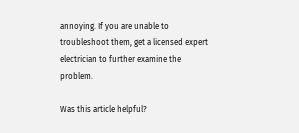annoying. If you are unable to troubleshoot them, get a licensed expert electrician to further examine the problem.

Was this article helpful?